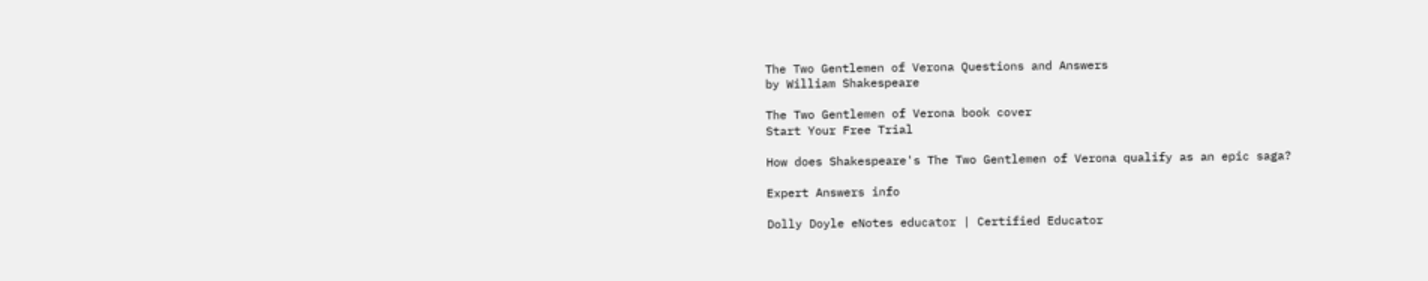The Two Gentlemen of Verona Questions and Answers
by William Shakespeare

The Two Gentlemen of Verona book cover
Start Your Free Trial

How does Shakespeare's The Two Gentlemen of Verona qualify as an epic saga?

Expert Answers info

Dolly Doyle eNotes educator | Certified Educator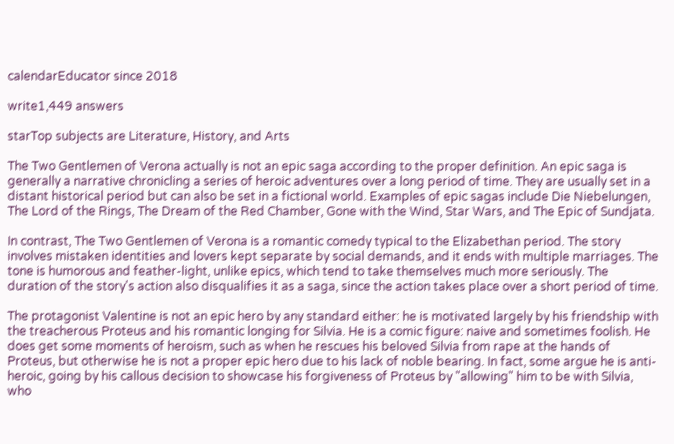calendarEducator since 2018

write1,449 answers

starTop subjects are Literature, History, and Arts

The Two Gentlemen of Verona actually is not an epic saga according to the proper definition. An epic saga is generally a narrative chronicling a series of heroic adventures over a long period of time. They are usually set in a distant historical period but can also be set in a fictional world. Examples of epic sagas include Die Niebelungen, The Lord of the Rings, The Dream of the Red Chamber, Gone with the Wind, Star Wars, and The Epic of Sundjata.

In contrast, The Two Gentlemen of Verona is a romantic comedy typical to the Elizabethan period. The story involves mistaken identities and lovers kept separate by social demands, and it ends with multiple marriages. The tone is humorous and feather-light, unlike epics, which tend to take themselves much more seriously. The duration of the story's action also disqualifies it as a saga, since the action takes place over a short period of time.

The protagonist Valentine is not an epic hero by any standard either: he is motivated largely by his friendship with the treacherous Proteus and his romantic longing for Silvia. He is a comic figure: naive and sometimes foolish. He does get some moments of heroism, such as when he rescues his beloved Silvia from rape at the hands of Proteus, but otherwise he is not a proper epic hero due to his lack of noble bearing. In fact, some argue he is anti-heroic, going by his callous decision to showcase his forgiveness of Proteus by "allowing" him to be with Silvia, who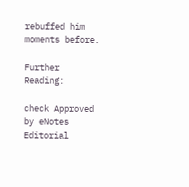rebuffed him moments before.

Further Reading:

check Approved by eNotes Editorial